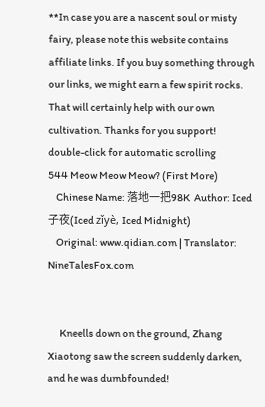**In case you are a nascent soul or misty fairy, please note this website contains affiliate links. If you buy something through our links, we might earn a few spirit rocks. That will certainly help with our own cultivation. Thanks for you support!
double-click for automatic scrolling
544 Meow Meow Meow? (First More)
    Chinese Name: 落地一把98K  Author: Iced子夜(Iced zǐyè, Iced Midnight)
    Original: www.qidian.com | Translator: NineTalesFox.com


      Kneells down on the ground, Zhang Xiaotong saw the screen suddenly darken, and he was dumbfounded!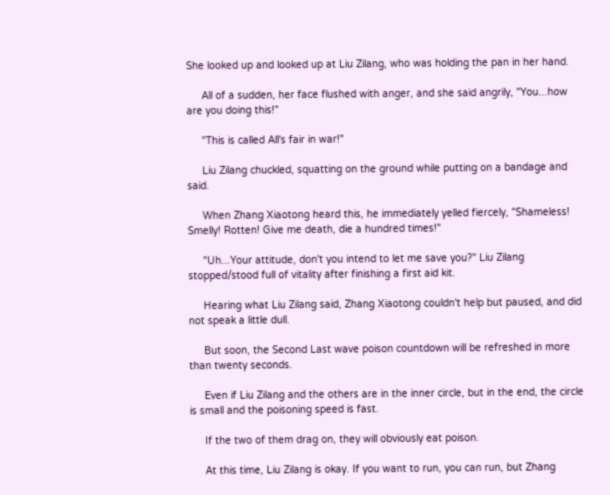She looked up and looked up at Liu Zilang, who was holding the pan in her hand.

     All of a sudden, her face flushed with anger, and she said angrily, "You...how are you doing this!"

     "This is called All's fair in war!"

     Liu Zilang chuckled, squatting on the ground while putting on a bandage and said.

     When Zhang Xiaotong heard this, he immediately yelled fiercely, "Shameless! Smelly! Rotten! Give me death, die a hundred times!"

     "Uh...Your attitude, don't you intend to let me save you?" Liu Zilang stopped/stood full of vitality after finishing a first aid kit.

     Hearing what Liu Zilang said, Zhang Xiaotong couldn't help but paused, and did not speak a little dull.

     But soon, the Second Last wave poison countdown will be refreshed in more than twenty seconds.

     Even if Liu Zilang and the others are in the inner circle, but in the end, the circle is small and the poisoning speed is fast.

     If the two of them drag on, they will obviously eat poison.

     At this time, Liu Zilang is okay. If you want to run, you can run, but Zhang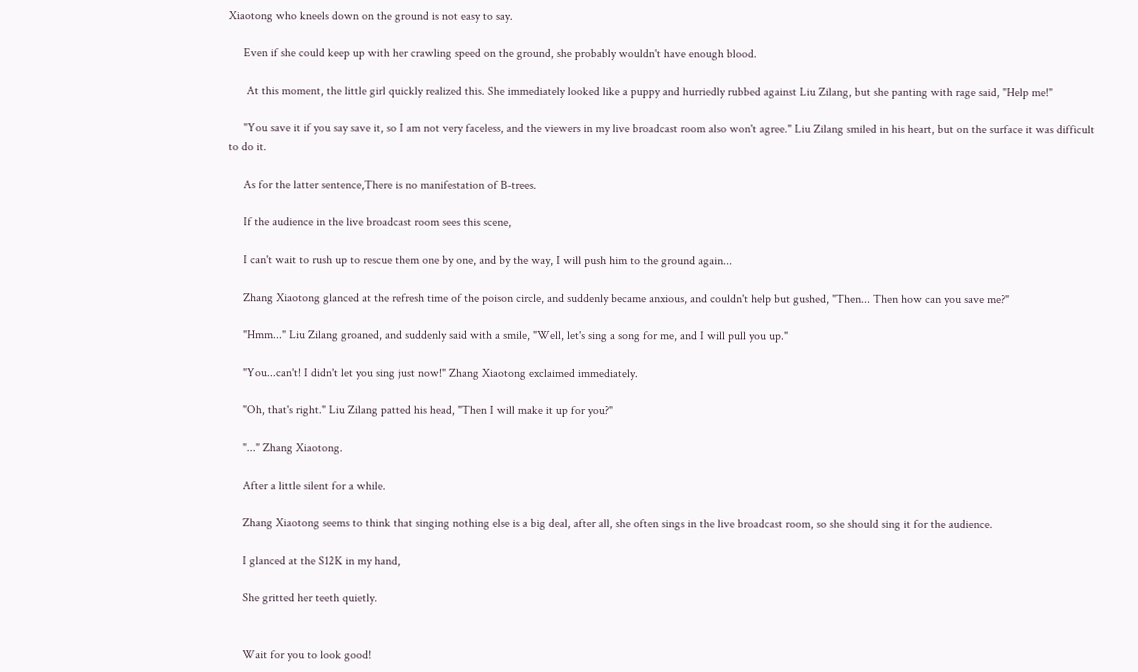Xiaotong who kneels down on the ground is not easy to say.

     Even if she could keep up with her crawling speed on the ground, she probably wouldn't have enough blood.

      At this moment, the little girl quickly realized this. She immediately looked like a puppy and hurriedly rubbed against Liu Zilang, but she panting with rage said, "Help me!"

     "You save it if you say save it, so I am not very faceless, and the viewers in my live broadcast room also won't agree." Liu Zilang smiled in his heart, but on the surface it was difficult to do it.

     As for the latter sentence,There is no manifestation of B-trees.

     If the audience in the live broadcast room sees this scene,

     I can't wait to rush up to rescue them one by one, and by the way, I will push him to the ground again...

     Zhang Xiaotong glanced at the refresh time of the poison circle, and suddenly became anxious, and couldn't help but gushed, "Then... Then how can you save me?"

     "Hmm..." Liu Zilang groaned, and suddenly said with a smile, "Well, let's sing a song for me, and I will pull you up."

     "You...can't! I didn't let you sing just now!" Zhang Xiaotong exclaimed immediately.

     "Oh, that's right." Liu Zilang patted his head, "Then I will make it up for you?"

     "..." Zhang Xiaotong.

     After a little silent for a while.

     Zhang Xiaotong seems to think that singing nothing else is a big deal, after all, she often sings in the live broadcast room, so she should sing it for the audience.

     I glanced at the S12K in my hand,

     She gritted her teeth quietly.


     Wait for you to look good!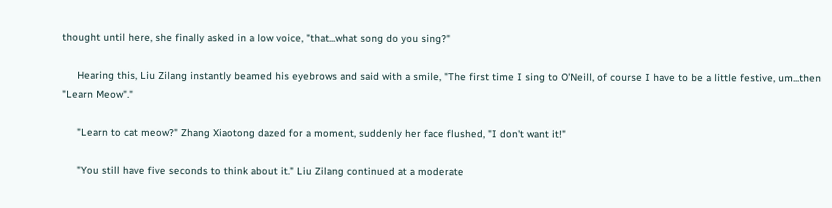thought until here, she finally asked in a low voice, "that...what song do you sing?"

     Hearing this, Liu Zilang instantly beamed his eyebrows and said with a smile, "The first time I sing to O'Neill, of course I have to be a little festive, um...then "Learn Meow"."

     "Learn to cat meow?" Zhang Xiaotong dazed for a moment, suddenly her face flushed, "I don't want it!"

     "You still have five seconds to think about it." Liu Zilang continued at a moderate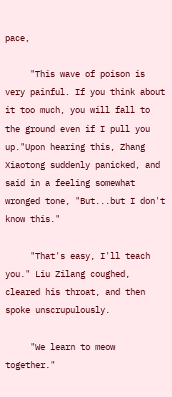pace,

     "This wave of poison is very painful. If you think about it too much, you will fall to the ground even if I pull you up."Upon hearing this, Zhang Xiaotong suddenly panicked, and said in a feeling somewhat wronged tone, "But...but I don't know this."

     "That's easy, I'll teach you." Liu Zilang coughed, cleared his throat, and then spoke unscrupulously.

     "We learn to meow together."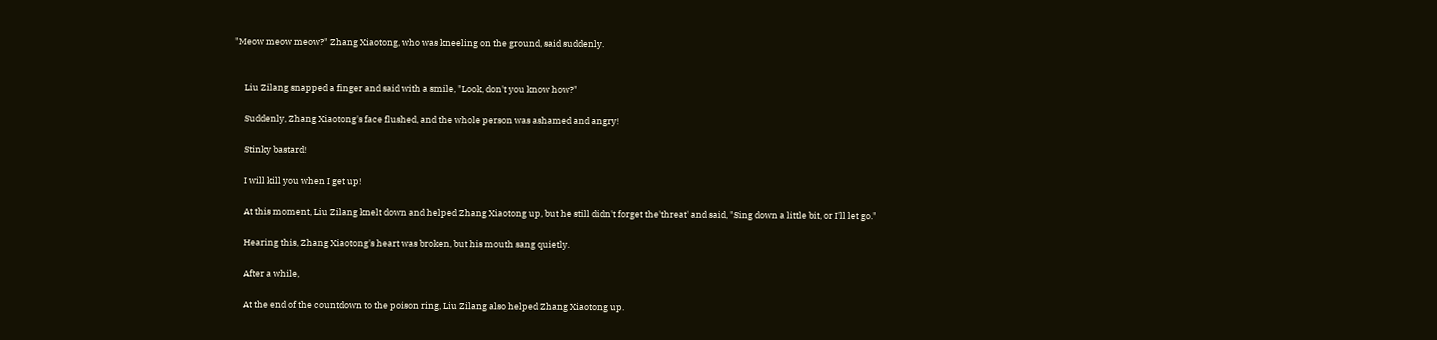"Meow meow meow?" Zhang Xiaotong, who was kneeling on the ground, said suddenly.


     Liu Zilang snapped a finger and said with a smile, "Look, don't you know how?"

     Suddenly, Zhang Xiaotong's face flushed, and the whole person was ashamed and angry!

     Stinky bastard!

     I will kill you when I get up!

     At this moment, Liu Zilang knelt down and helped Zhang Xiaotong up, but he still didn't forget the'threat' and said, "Sing down a little bit, or I'll let go."

     Hearing this, Zhang Xiaotong's heart was broken, but his mouth sang quietly.

     After a while,

     At the end of the countdown to the poison ring, Liu Zilang also helped Zhang Xiaotong up.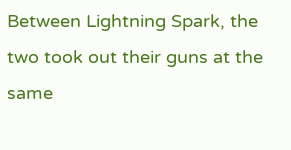Between Lightning Spark, the two took out their guns at the same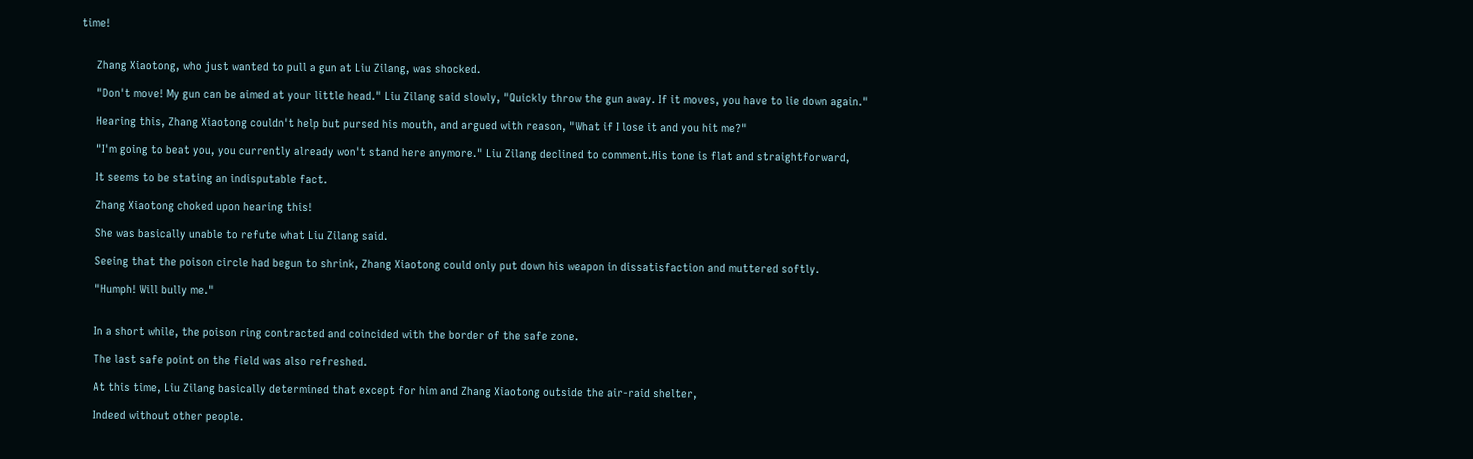time!


     Zhang Xiaotong, who just wanted to pull a gun at Liu Zilang, was shocked.

     "Don't move! My gun can be aimed at your little head." Liu Zilang said slowly, "Quickly throw the gun away. If it moves, you have to lie down again."

     Hearing this, Zhang Xiaotong couldn't help but pursed his mouth, and argued with reason, "What if I lose it and you hit me?"

     "I'm going to beat you, you currently already won't stand here anymore." Liu Zilang declined to comment.His tone is flat and straightforward,

     It seems to be stating an indisputable fact.

     Zhang Xiaotong choked upon hearing this!

     She was basically unable to refute what Liu Zilang said.

     Seeing that the poison circle had begun to shrink, Zhang Xiaotong could only put down his weapon in dissatisfaction and muttered softly.

     "Humph! Will bully me."


     In a short while, the poison ring contracted and coincided with the border of the safe zone.

     The last safe point on the field was also refreshed.

     At this time, Liu Zilang basically determined that except for him and Zhang Xiaotong outside the air-raid shelter,

     Indeed without other people.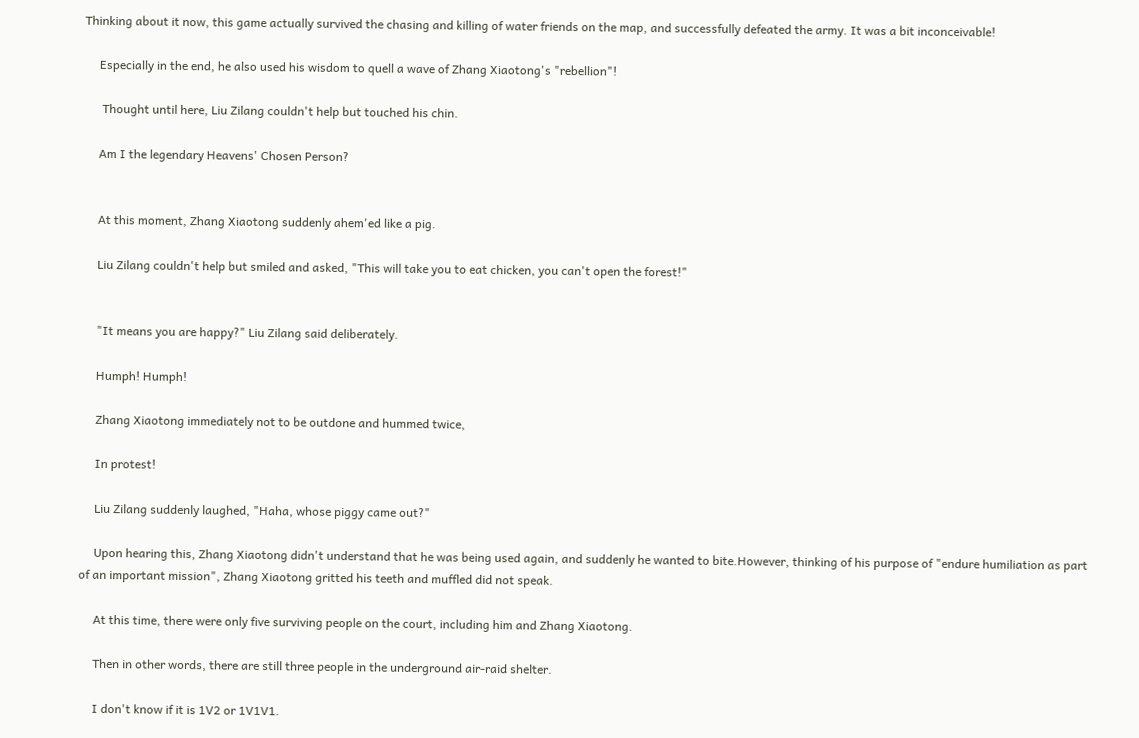Thinking about it now, this game actually survived the chasing and killing of water friends on the map, and successfully defeated the army. It was a bit inconceivable!

     Especially in the end, he also used his wisdom to quell a wave of Zhang Xiaotong's "rebellion"!

      Thought until here, Liu Zilang couldn't help but touched his chin.

     Am I the legendary Heavens' Chosen Person?


     At this moment, Zhang Xiaotong suddenly ahem'ed like a pig.

     Liu Zilang couldn't help but smiled and asked, "This will take you to eat chicken, you can't open the forest!"


     "It means you are happy?" Liu Zilang said deliberately.

     Humph! Humph!

     Zhang Xiaotong immediately not to be outdone and hummed twice,

     In protest!

     Liu Zilang suddenly laughed, "Haha, whose piggy came out?"

     Upon hearing this, Zhang Xiaotong didn't understand that he was being used again, and suddenly he wanted to bite.However, thinking of his purpose of "endure humiliation as part of an important mission", Zhang Xiaotong gritted his teeth and muffled did not speak.

     At this time, there were only five surviving people on the court, including him and Zhang Xiaotong.

     Then in other words, there are still three people in the underground air-raid shelter.

     I don't know if it is 1V2 or 1V1V1.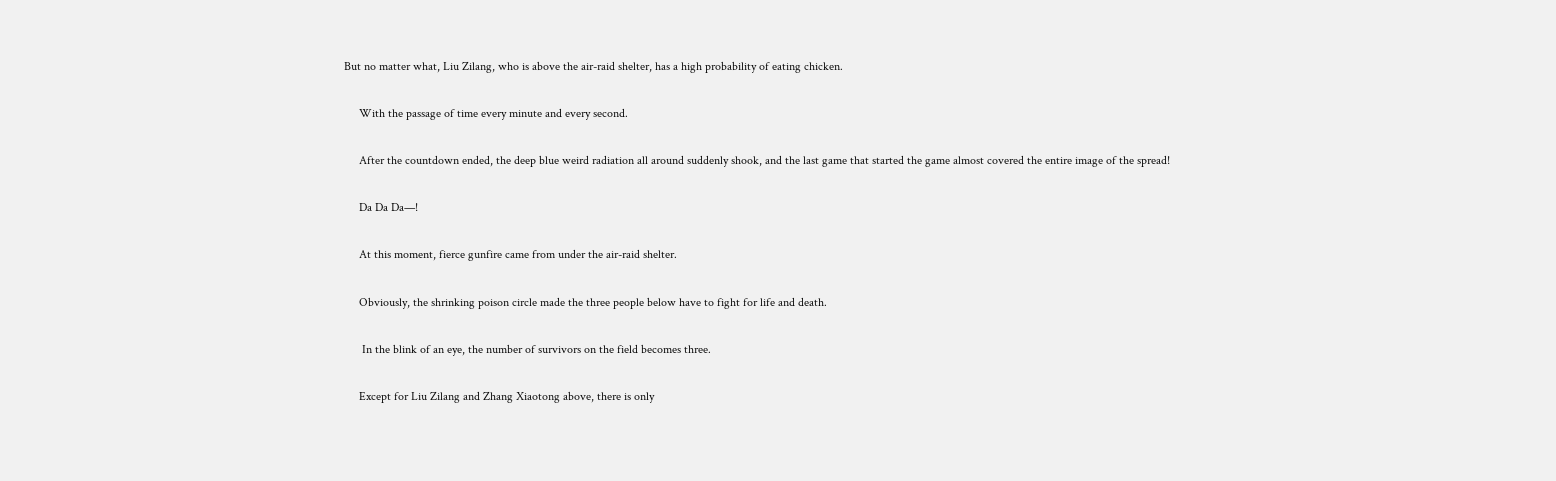But no matter what, Liu Zilang, who is above the air-raid shelter, has a high probability of eating chicken.

     With the passage of time every minute and every second.

     After the countdown ended, the deep blue weird radiation all around suddenly shook, and the last game that started the game almost covered the entire image of the spread!

     Da Da Da—!

     At this moment, fierce gunfire came from under the air-raid shelter.

     Obviously, the shrinking poison circle made the three people below have to fight for life and death.

      In the blink of an eye, the number of survivors on the field becomes three.

     Except for Liu Zilang and Zhang Xiaotong above, there is only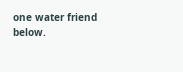one water friend below.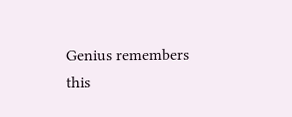Genius remembers this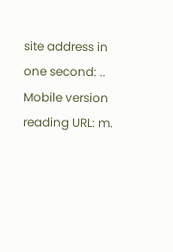site address in one second: .. Mobile version reading URL: m.